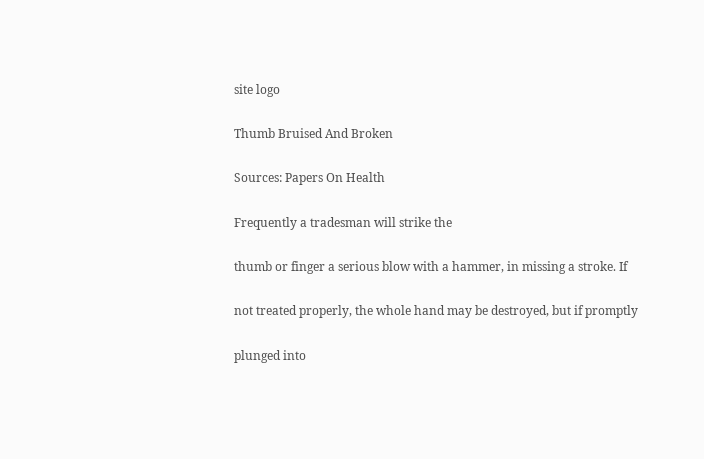site logo

Thumb Bruised And Broken

Sources: Papers On Health

Frequently a tradesman will strike the

thumb or finger a serious blow with a hammer, in missing a stroke. If

not treated properly, the whole hand may be destroyed, but if promptly

plunged into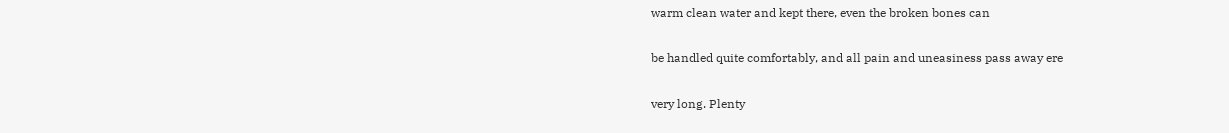warm clean water and kept there, even the broken bones can

be handled quite comfortably, and all pain and uneasiness pass away ere

very long. Plenty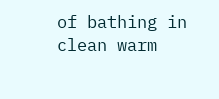of bathing in clean warm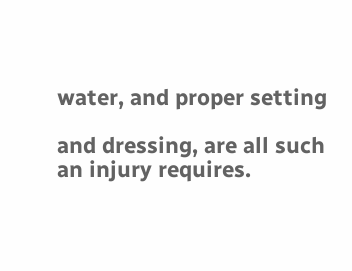water, and proper setting

and dressing, are all such an injury requires.